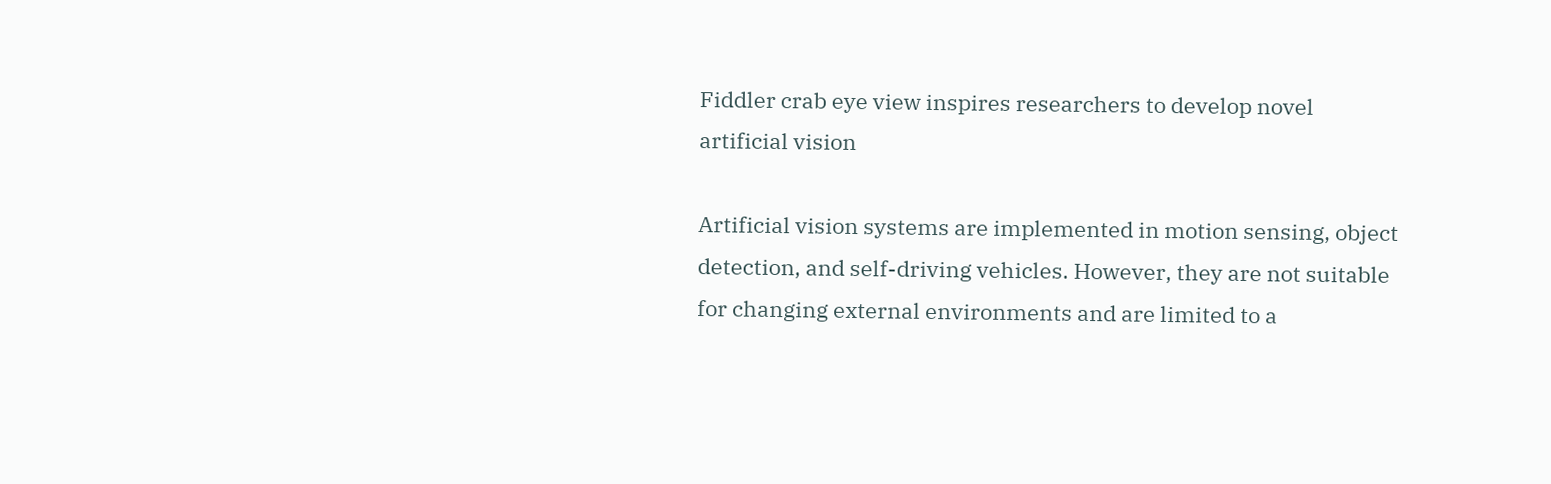Fiddler crab eye view inspires researchers to develop novel artificial vision

Artificial vision systems are implemented in motion sensing, object detection, and self-driving vehicles. However, they are not suitable for changing external environments and are limited to a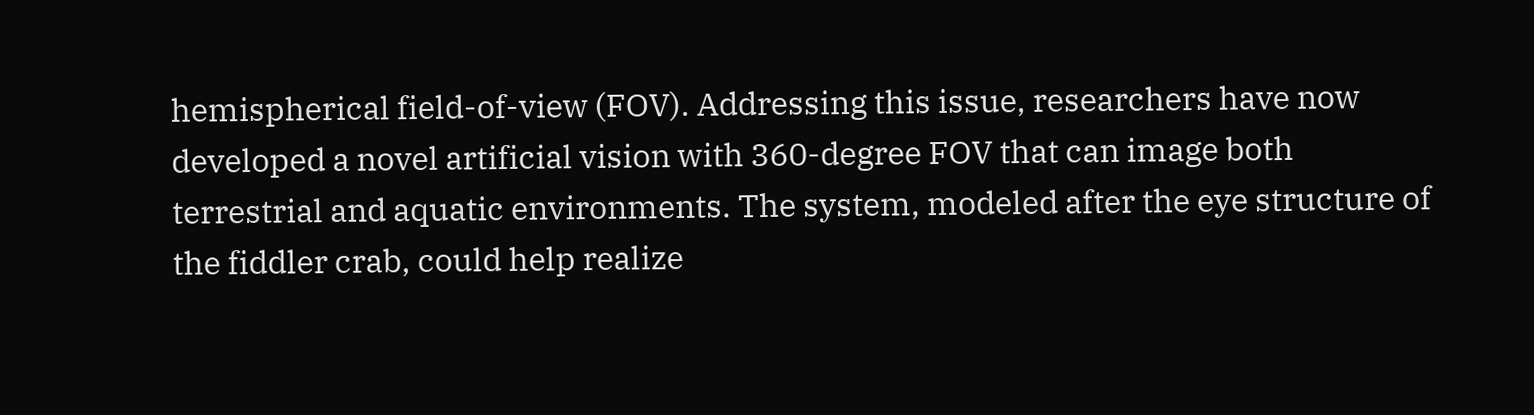hemispherical field-of-view (FOV). Addressing this issue, researchers have now developed a novel artificial vision with 360-degree FOV that can image both terrestrial and aquatic environments. The system, modeled after the eye structure of the fiddler crab, could help realize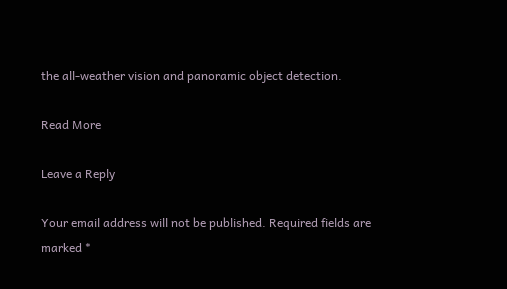the all-weather vision and panoramic object detection.

Read More

Leave a Reply

Your email address will not be published. Required fields are marked *